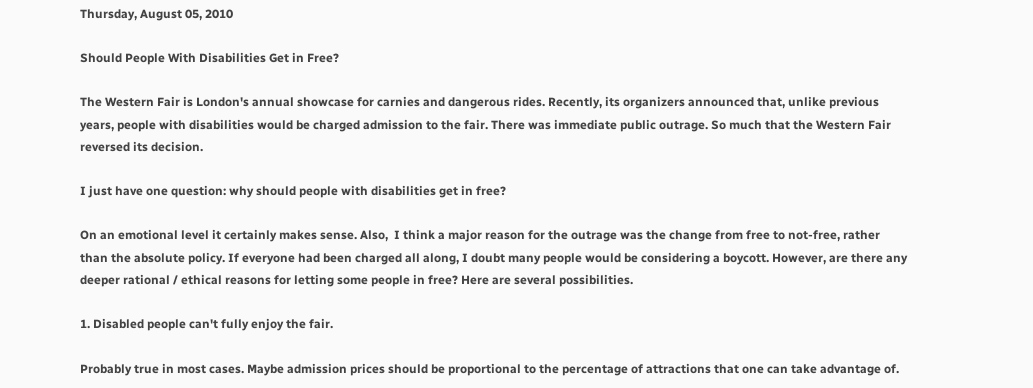Thursday, August 05, 2010

Should People With Disabilities Get in Free?

The Western Fair is London's annual showcase for carnies and dangerous rides. Recently, its organizers announced that, unlike previous years, people with disabilities would be charged admission to the fair. There was immediate public outrage. So much that the Western Fair reversed its decision.

I just have one question: why should people with disabilities get in free?

On an emotional level it certainly makes sense. Also,  I think a major reason for the outrage was the change from free to not-free, rather than the absolute policy. If everyone had been charged all along, I doubt many people would be considering a boycott. However, are there any deeper rational / ethical reasons for letting some people in free? Here are several possibilities.

1. Disabled people can't fully enjoy the fair.

Probably true in most cases. Maybe admission prices should be proportional to the percentage of attractions that one can take advantage of.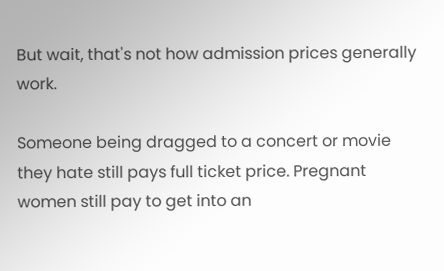But wait, that's not how admission prices generally work.

Someone being dragged to a concert or movie they hate still pays full ticket price. Pregnant women still pay to get into an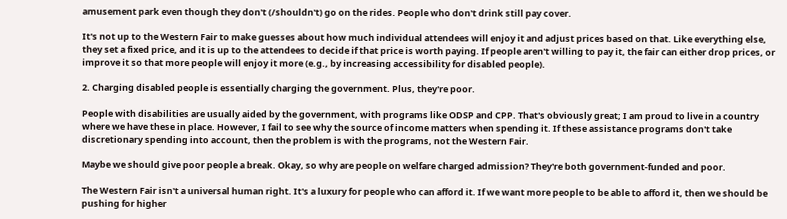amusement park even though they don't (/shouldn't) go on the rides. People who don't drink still pay cover.

It's not up to the Western Fair to make guesses about how much individual attendees will enjoy it and adjust prices based on that. Like everything else, they set a fixed price, and it is up to the attendees to decide if that price is worth paying. If people aren't willing to pay it, the fair can either drop prices, or improve it so that more people will enjoy it more (e.g., by increasing accessibility for disabled people).

2. Charging disabled people is essentially charging the government. Plus, they're poor.

People with disabilities are usually aided by the government, with programs like ODSP and CPP. That's obviously great; I am proud to live in a country where we have these in place. However, I fail to see why the source of income matters when spending it. If these assistance programs don't take discretionary spending into account, then the problem is with the programs, not the Western Fair.

Maybe we should give poor people a break. Okay, so why are people on welfare charged admission? They're both government-funded and poor.

The Western Fair isn't a universal human right. It's a luxury for people who can afford it. If we want more people to be able to afford it, then we should be pushing for higher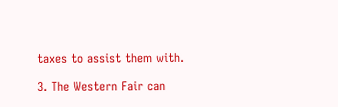taxes to assist them with.

3. The Western Fair can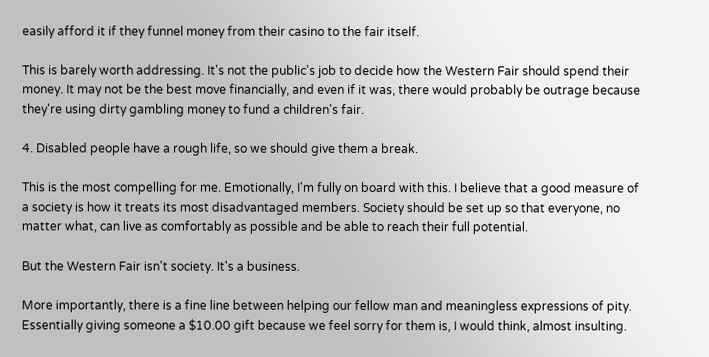easily afford it if they funnel money from their casino to the fair itself.

This is barely worth addressing. It's not the public's job to decide how the Western Fair should spend their money. It may not be the best move financially, and even if it was, there would probably be outrage because they're using dirty gambling money to fund a children's fair.

4. Disabled people have a rough life, so we should give them a break.

This is the most compelling for me. Emotionally, I'm fully on board with this. I believe that a good measure of a society is how it treats its most disadvantaged members. Society should be set up so that everyone, no matter what, can live as comfortably as possible and be able to reach their full potential.

But the Western Fair isn't society. It's a business.

More importantly, there is a fine line between helping our fellow man and meaningless expressions of pity. Essentially giving someone a $10.00 gift because we feel sorry for them is, I would think, almost insulting.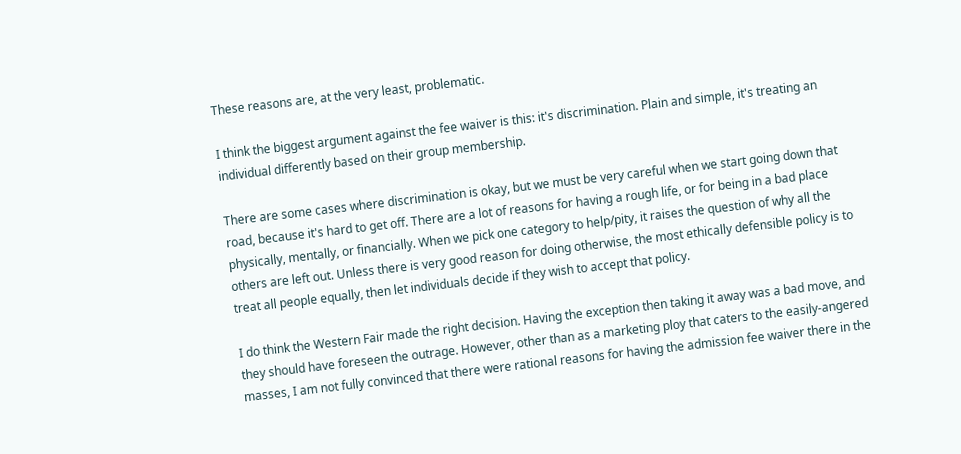These reasons are, at the very least, problematic.

I think the biggest argument against the fee waiver is this: it's discrimination. Plain and simple, it's treating an individual differently based on their group membership.

There are some cases where discrimination is okay, but we must be very careful when we start going down that road, because it's hard to get off. There are a lot of reasons for having a rough life, or for being in a bad place physically, mentally, or financially. When we pick one category to help/pity, it raises the question of why all the others are left out. Unless there is very good reason for doing otherwise, the most ethically defensible policy is to treat all people equally, then let individuals decide if they wish to accept that policy.

I do think the Western Fair made the right decision. Having the exception then taking it away was a bad move, and they should have foreseen the outrage. However, other than as a marketing ploy that caters to the easily-angered masses, I am not fully convinced that there were rational reasons for having the admission fee waiver there in the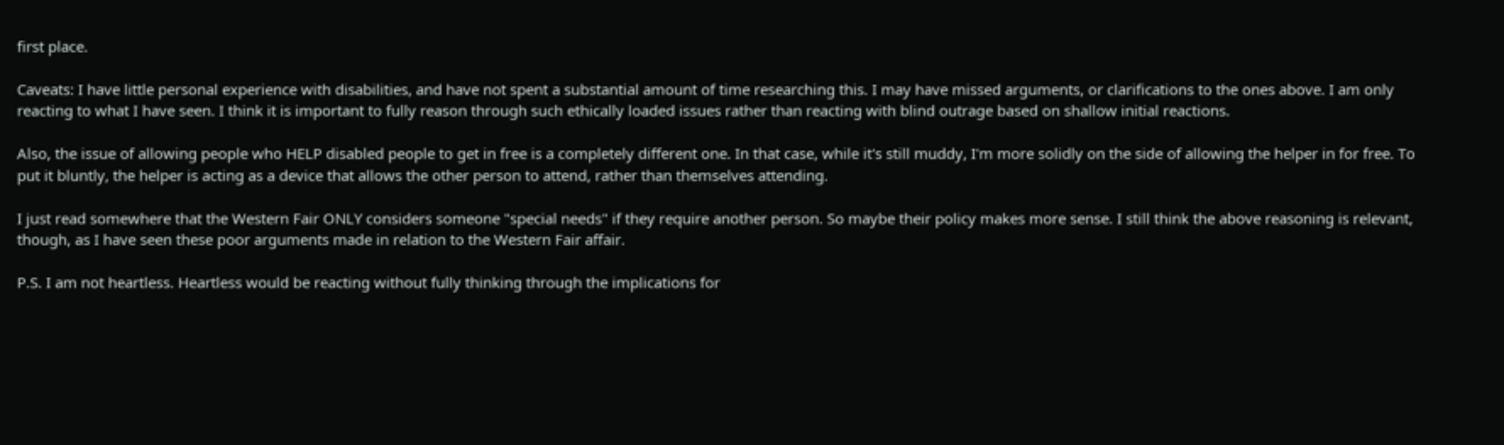first place.

Caveats: I have little personal experience with disabilities, and have not spent a substantial amount of time researching this. I may have missed arguments, or clarifications to the ones above. I am only reacting to what I have seen. I think it is important to fully reason through such ethically loaded issues rather than reacting with blind outrage based on shallow initial reactions.

Also, the issue of allowing people who HELP disabled people to get in free is a completely different one. In that case, while it's still muddy, I'm more solidly on the side of allowing the helper in for free. To put it bluntly, the helper is acting as a device that allows the other person to attend, rather than themselves attending.

I just read somewhere that the Western Fair ONLY considers someone "special needs" if they require another person. So maybe their policy makes more sense. I still think the above reasoning is relevant, though, as I have seen these poor arguments made in relation to the Western Fair affair.

P.S. I am not heartless. Heartless would be reacting without fully thinking through the implications for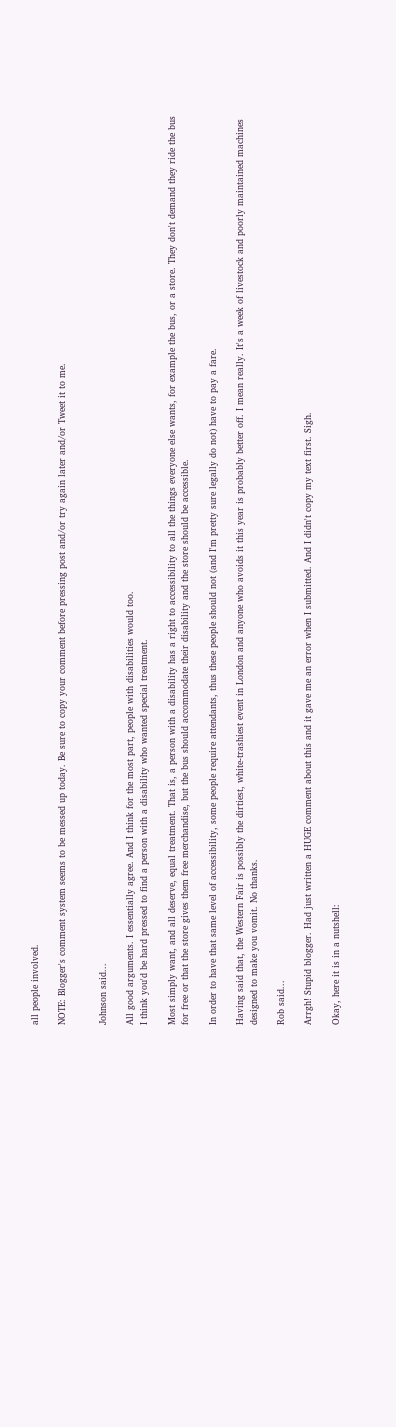all people involved.

NOTE: Blogger's comment system seems to be messed up today. Be sure to copy your comment before pressing post and/or try again later and/or Tweet it to me.


Johnson said...

All good arguments. I essentially agree. And I think for the most part, people with disabilities would too.
I think you'd be hard pressed to find a person with a disability who wanted special treatment.

Most simply want, and all deserve, equal treatment. That is, a person with a disability has a right to accessibility to all the things everyone else wants, for example the bus, or a store. They don't demand they ride the bus for free or that the store gives them free merchandise, but the bus should accommodate their disability and the store should be accessible.

In order to have that same level of accessibility, some people require attendants, thus these people should not (and I'm pretty sure legally do not) have to pay a fare.

Having said that, the Western Fair is possibly the dirtiest, white-trashiest event in London and anyone who avoids it this year is probably better off. I mean really. It's a week of livestock and poorly maintained machines designed to make you vomit. No thanks.

Rob said...

Arrgh! Stupid blogger. Had just written a HUGE comment about this and it gave me an error when I submitted. And I didn't copy my text first. Sigh.

Okay, here it is in a nutshell: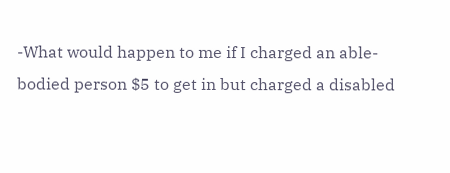-What would happen to me if I charged an able-bodied person $5 to get in but charged a disabled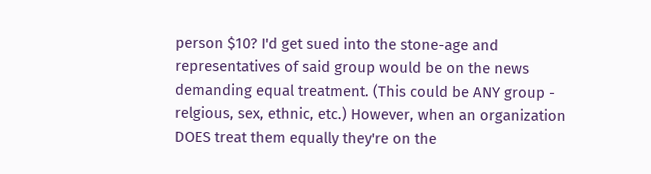person $10? I'd get sued into the stone-age and representatives of said group would be on the news demanding equal treatment. (This could be ANY group - relgious, sex, ethnic, etc.) However, when an organization DOES treat them equally they're on the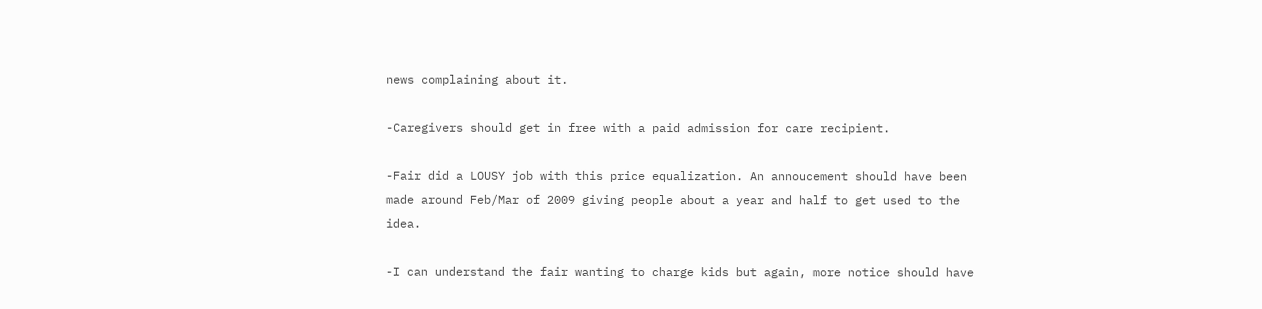news complaining about it.

-Caregivers should get in free with a paid admission for care recipient.

-Fair did a LOUSY job with this price equalization. An annoucement should have been made around Feb/Mar of 2009 giving people about a year and half to get used to the idea.

-I can understand the fair wanting to charge kids but again, more notice should have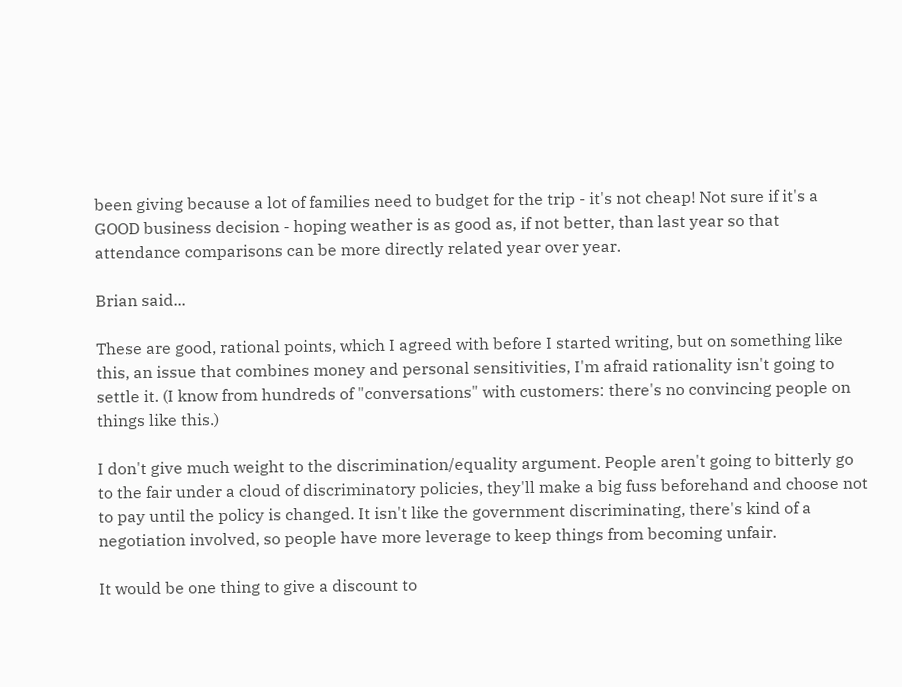been giving because a lot of families need to budget for the trip - it's not cheap! Not sure if it's a GOOD business decision - hoping weather is as good as, if not better, than last year so that attendance comparisons can be more directly related year over year.

Brian said...

These are good, rational points, which I agreed with before I started writing, but on something like this, an issue that combines money and personal sensitivities, I'm afraid rationality isn't going to settle it. (I know from hundreds of "conversations" with customers: there's no convincing people on things like this.)

I don't give much weight to the discrimination/equality argument. People aren't going to bitterly go to the fair under a cloud of discriminatory policies, they'll make a big fuss beforehand and choose not to pay until the policy is changed. It isn't like the government discriminating, there's kind of a negotiation involved, so people have more leverage to keep things from becoming unfair.

It would be one thing to give a discount to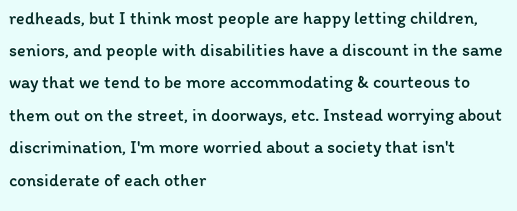redheads, but I think most people are happy letting children, seniors, and people with disabilities have a discount in the same way that we tend to be more accommodating & courteous to them out on the street, in doorways, etc. Instead worrying about discrimination, I'm more worried about a society that isn't considerate of each other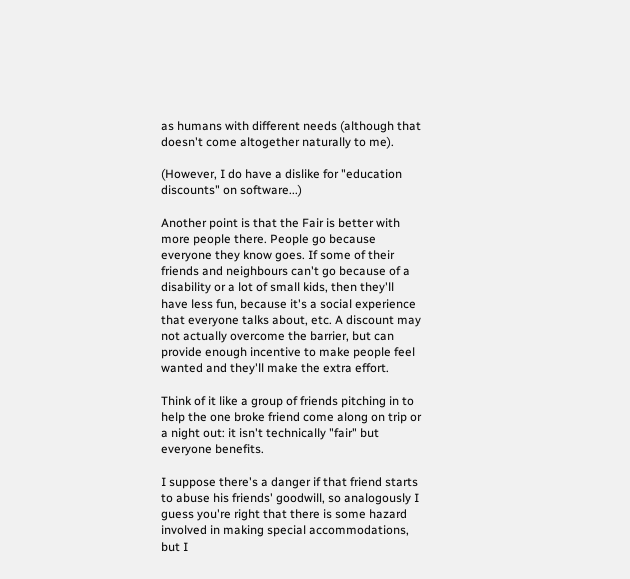as humans with different needs (although that doesn't come altogether naturally to me).

(However, I do have a dislike for "education discounts" on software...)

Another point is that the Fair is better with more people there. People go because everyone they know goes. If some of their friends and neighbours can't go because of a disability or a lot of small kids, then they'll have less fun, because it's a social experience that everyone talks about, etc. A discount may not actually overcome the barrier, but can provide enough incentive to make people feel wanted and they'll make the extra effort.

Think of it like a group of friends pitching in to help the one broke friend come along on trip or a night out: it isn't technically "fair" but everyone benefits.

I suppose there's a danger if that friend starts to abuse his friends' goodwill, so analogously I guess you're right that there is some hazard involved in making special accommodations, but I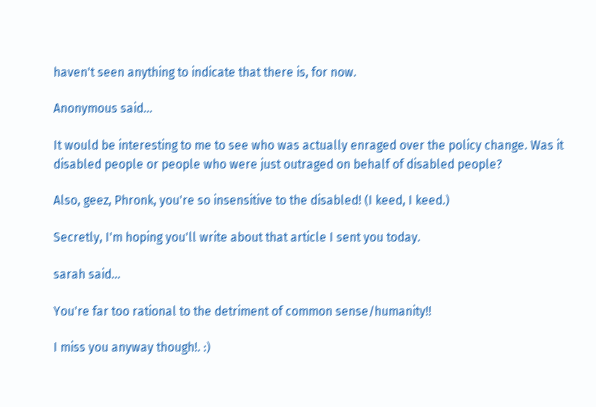haven't seen anything to indicate that there is, for now.

Anonymous said...

It would be interesting to me to see who was actually enraged over the policy change. Was it disabled people or people who were just outraged on behalf of disabled people?

Also, geez, Phronk, you're so insensitive to the disabled! (I keed, I keed.)

Secretly, I'm hoping you'll write about that article I sent you today.

sarah said...

You're far too rational to the detriment of common sense/humanity!!

I miss you anyway though!. :)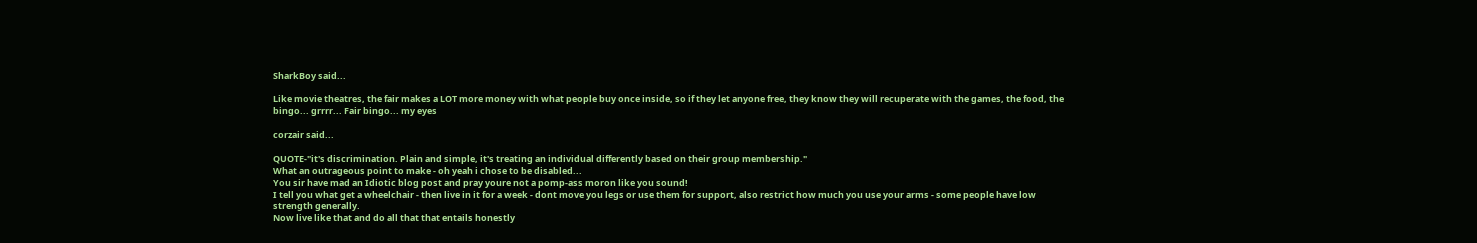SharkBoy said...

Like movie theatres, the fair makes a LOT more money with what people buy once inside, so if they let anyone free, they know they will recuperate with the games, the food, the bingo... grrrr... Fair bingo... my eyes

corzair said...

QUOTE-"it's discrimination. Plain and simple, it's treating an individual differently based on their group membership."
What an outrageous point to make - oh yeah i chose to be disabled...
You sir have mad an Idiotic blog post and pray youre not a pomp-ass moron like you sound!
I tell you what get a wheelchair - then live in it for a week - dont move you legs or use them for support, also restrict how much you use your arms - some people have low strength generally.
Now live like that and do all that that entails honestly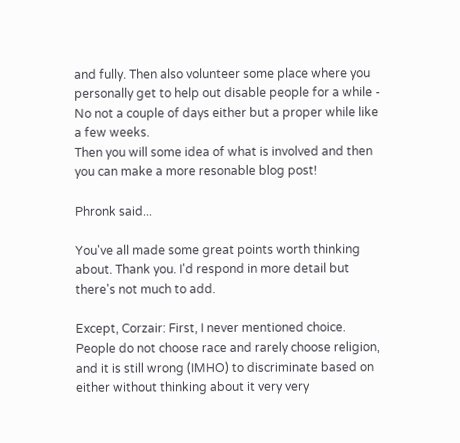and fully. Then also volunteer some place where you personally get to help out disable people for a while - No not a couple of days either but a proper while like a few weeks.
Then you will some idea of what is involved and then you can make a more resonable blog post!

Phronk said...

You've all made some great points worth thinking about. Thank you. I'd respond in more detail but there's not much to add.

Except, Corzair: First, I never mentioned choice. People do not choose race and rarely choose religion, and it is still wrong (IMHO) to discriminate based on either without thinking about it very very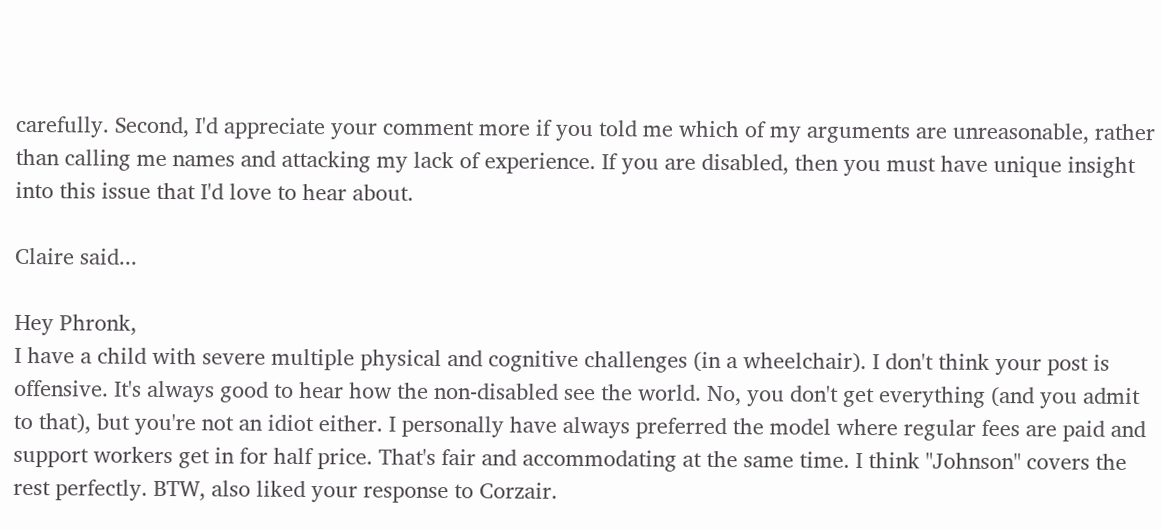carefully. Second, I'd appreciate your comment more if you told me which of my arguments are unreasonable, rather than calling me names and attacking my lack of experience. If you are disabled, then you must have unique insight into this issue that I'd love to hear about.

Claire said...

Hey Phronk,
I have a child with severe multiple physical and cognitive challenges (in a wheelchair). I don't think your post is offensive. It's always good to hear how the non-disabled see the world. No, you don't get everything (and you admit to that), but you're not an idiot either. I personally have always preferred the model where regular fees are paid and support workers get in for half price. That's fair and accommodating at the same time. I think "Johnson" covers the rest perfectly. BTW, also liked your response to Corzair.